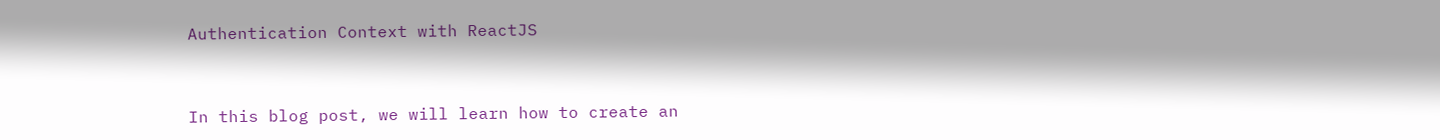Authentication Context with ReactJS



In this blog post, we will learn how to create an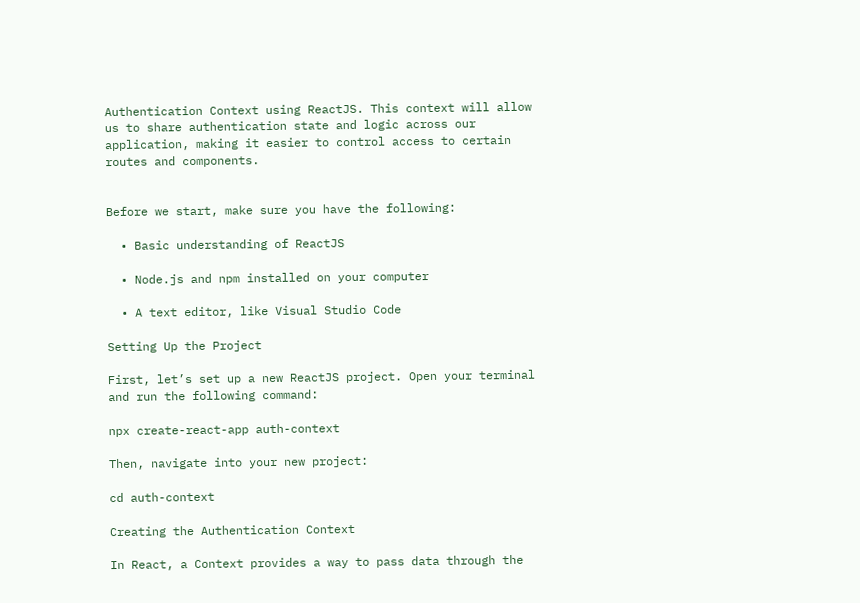Authentication Context using ReactJS. This context will allow us to share authentication state and logic across our application, making it easier to control access to certain routes and components.


Before we start, make sure you have the following:

  • Basic understanding of ReactJS

  • Node.js and npm installed on your computer

  • A text editor, like Visual Studio Code

Setting Up the Project

First, let’s set up a new ReactJS project. Open your terminal and run the following command:

npx create-react-app auth-context

Then, navigate into your new project:

cd auth-context

Creating the Authentication Context

In React, a Context provides a way to pass data through the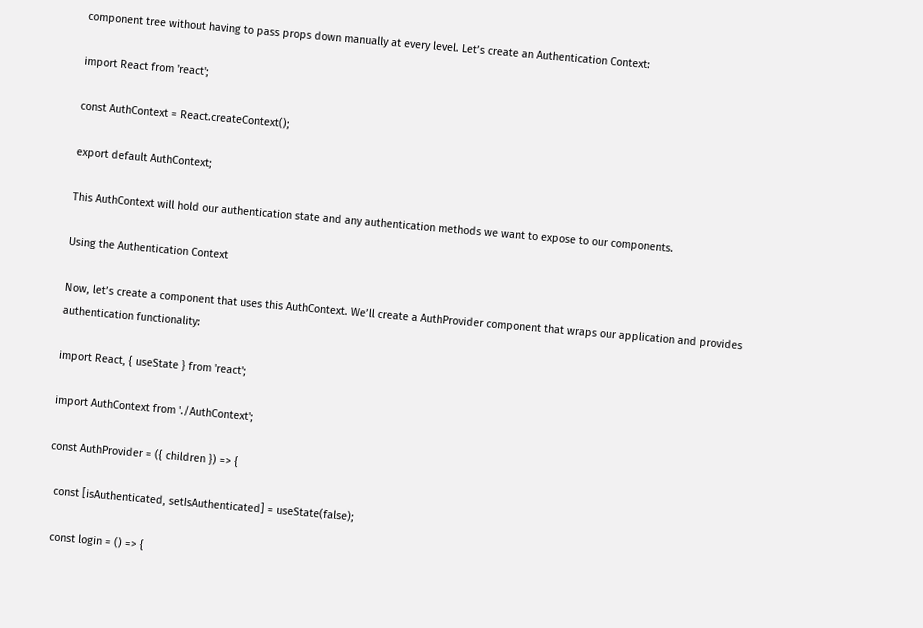component tree without having to pass props down manually at every level. Let’s create an Authentication Context:

import React from 'react';

const AuthContext = React.createContext();

export default AuthContext;

This AuthContext will hold our authentication state and any authentication methods we want to expose to our components.

Using the Authentication Context

Now, let’s create a component that uses this AuthContext. We’ll create a AuthProvider component that wraps our application and provides authentication functionality:

import React, { useState } from 'react';

import AuthContext from './AuthContext';

const AuthProvider = ({ children }) => {

  const [isAuthenticated, setIsAuthenticated] = useState(false);

  const login = () => {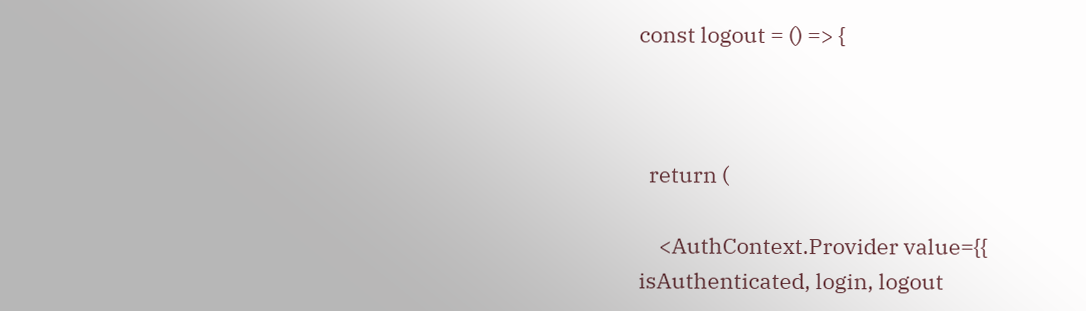const logout = () => {



  return (

    <AuthContext.Provider value={{ isAuthenticated, login, logout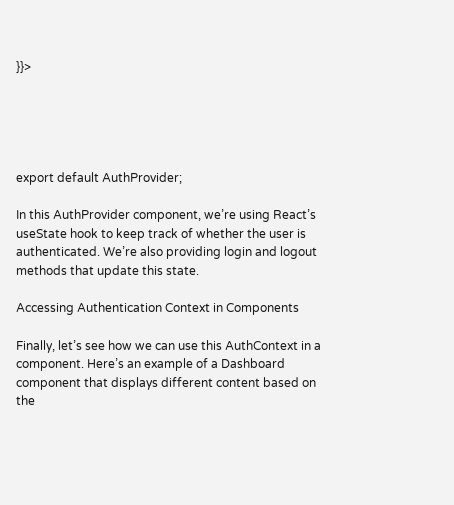}}>





export default AuthProvider;

In this AuthProvider component, we’re using React’s useState hook to keep track of whether the user is authenticated. We’re also providing login and logout methods that update this state.

Accessing Authentication Context in Components

Finally, let’s see how we can use this AuthContext in a component. Here’s an example of a Dashboard component that displays different content based on the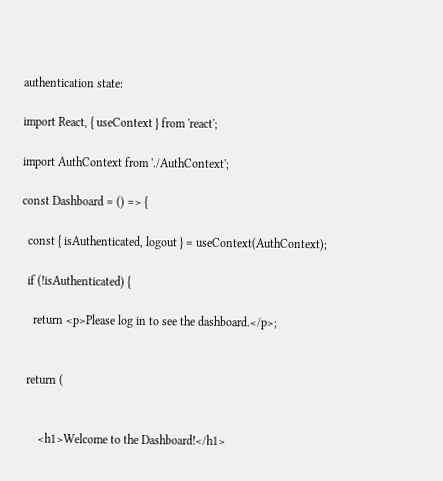authentication state:

import React, { useContext } from 'react';

import AuthContext from './AuthContext';

const Dashboard = () => {

  const { isAuthenticated, logout } = useContext(AuthContext);

  if (!isAuthenticated) {

    return <p>Please log in to see the dashboard.</p>;


  return (


      <h1>Welcome to the Dashboard!</h1>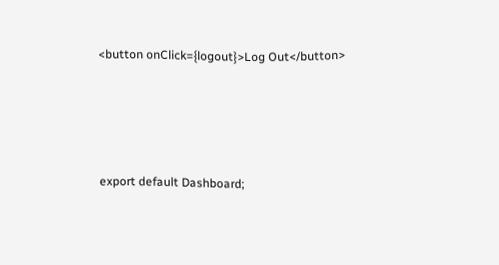<button onClick={logout}>Log Out</button>




export default Dashboard;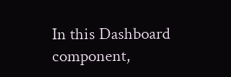In this Dashboard component,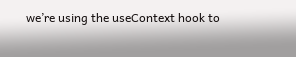we’re using the useContext hook to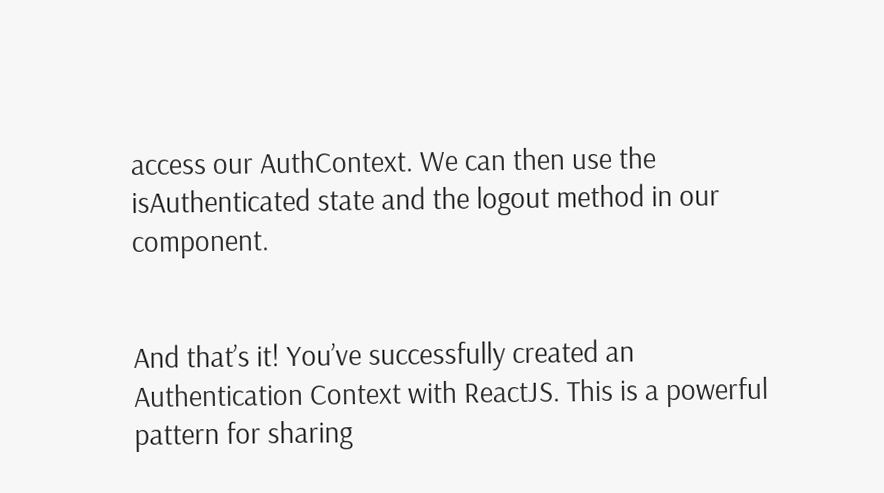access our AuthContext. We can then use the isAuthenticated state and the logout method in our component.


And that’s it! You’ve successfully created an Authentication Context with ReactJS. This is a powerful pattern for sharing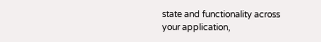state and functionality across your application,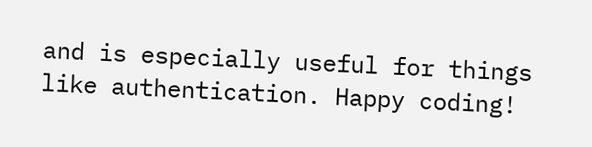and is especially useful for things like authentication. Happy coding!